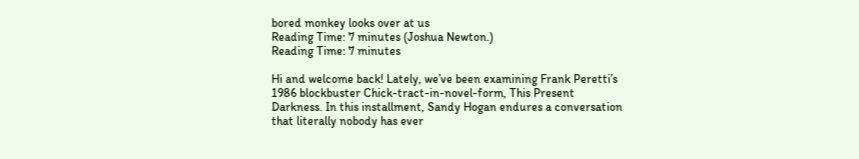bored monkey looks over at us
Reading Time: 7 minutes (Joshua Newton.)
Reading Time: 7 minutes

Hi and welcome back! Lately, we’ve been examining Frank Peretti’s 1986 blockbuster Chick-tract-in-novel-form, This Present Darkness. In this installment, Sandy Hogan endures a conversation that literally nobody has ever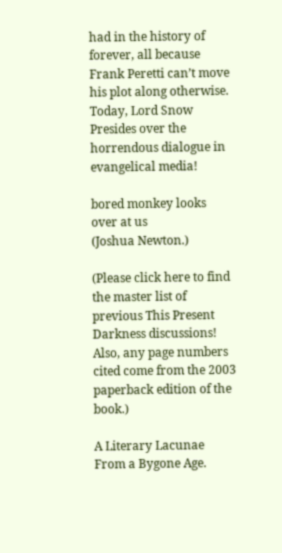had in the history of forever, all because Frank Peretti can’t move his plot along otherwise. Today, Lord Snow Presides over the horrendous dialogue in evangelical media!

bored monkey looks over at us
(Joshua Newton.)

(Please click here to find the master list of previous This Present Darkness discussions! Also, any page numbers cited come from the 2003 paperback edition of the book.)

A Literary Lacunae From a Bygone Age.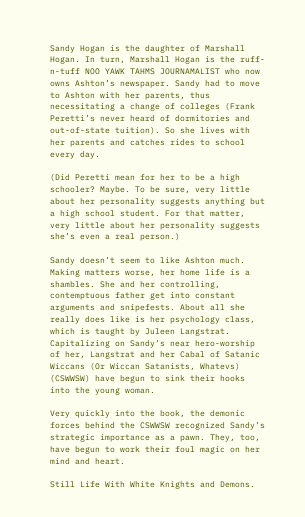Sandy Hogan is the daughter of Marshall Hogan. In turn, Marshall Hogan is the ruff-n-tuff NOO YAWK TAHMS JOURNAMALIST who now owns Ashton’s newspaper. Sandy had to move to Ashton with her parents, thus necessitating a change of colleges (Frank Peretti’s never heard of dormitories and out-of-state tuition). So she lives with her parents and catches rides to school every day.

(Did Peretti mean for her to be a high schooler? Maybe. To be sure, very little about her personality suggests anything but a high school student. For that matter, very little about her personality suggests she’s even a real person.)

Sandy doesn’t seem to like Ashton much. Making matters worse, her home life is a shambles. She and her controlling, contemptuous father get into constant arguments and snipefests. About all she really does like is her psychology class, which is taught by Juleen Langstrat. Capitalizing on Sandy’s near hero-worship of her, Langstrat and her Cabal of Satanic Wiccans (Or Wiccan Satanists, Whatevs) (CSWWSW) have begun to sink their hooks into the young woman.

Very quickly into the book, the demonic forces behind the CSWWSW recognized Sandy’s strategic importance as a pawn. They, too, have begun to work their foul magic on her mind and heart.

Still Life With White Knights and Demons.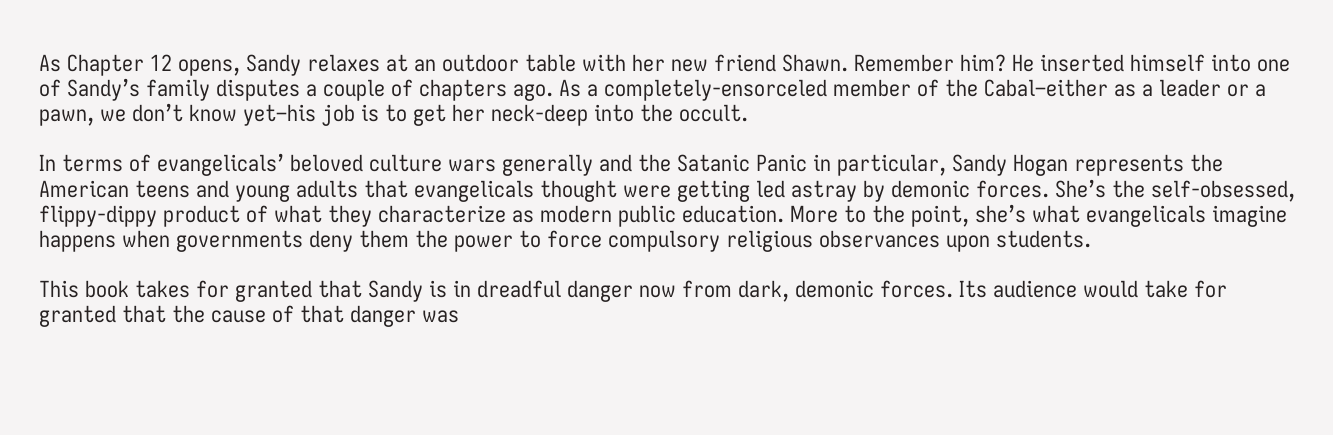As Chapter 12 opens, Sandy relaxes at an outdoor table with her new friend Shawn. Remember him? He inserted himself into one of Sandy’s family disputes a couple of chapters ago. As a completely-ensorceled member of the Cabal–either as a leader or a pawn, we don’t know yet–his job is to get her neck-deep into the occult.

In terms of evangelicals’ beloved culture wars generally and the Satanic Panic in particular, Sandy Hogan represents the American teens and young adults that evangelicals thought were getting led astray by demonic forces. She’s the self-obsessed, flippy-dippy product of what they characterize as modern public education. More to the point, she’s what evangelicals imagine happens when governments deny them the power to force compulsory religious observances upon students.

This book takes for granted that Sandy is in dreadful danger now from dark, demonic forces. Its audience would take for granted that the cause of that danger was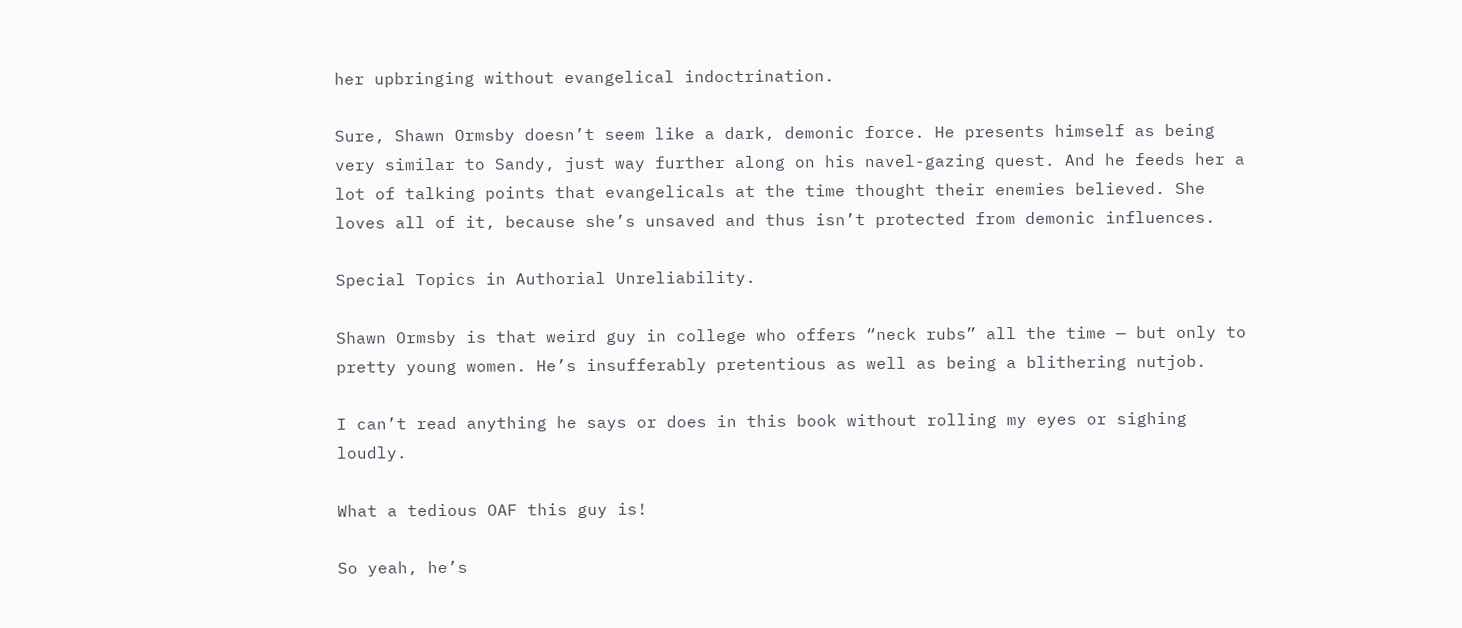her upbringing without evangelical indoctrination.

Sure, Shawn Ormsby doesn’t seem like a dark, demonic force. He presents himself as being very similar to Sandy, just way further along on his navel-gazing quest. And he feeds her a lot of talking points that evangelicals at the time thought their enemies believed. She loves all of it, because she’s unsaved and thus isn’t protected from demonic influences.

Special Topics in Authorial Unreliability.

Shawn Ormsby is that weird guy in college who offers “neck rubs” all the time — but only to pretty young women. He’s insufferably pretentious as well as being a blithering nutjob.

I can’t read anything he says or does in this book without rolling my eyes or sighing loudly.

What a tedious OAF this guy is!

So yeah, he’s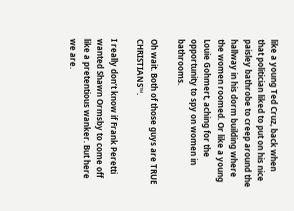like a young Ted Cruz, back when that politician liked to put on his nice paisley bathrobe to creep around the hallway in his dorm building where the women roomed. Or like a young Louie Gohmert, aching for the opportunity to spy on women in bathrooms.

Oh wait. Both of those guys are TRUE CHRISTIANS™.

I really don’t know if Frank Peretti wanted Shawn Ormsby to come off like a pretentious wanker. But here we are.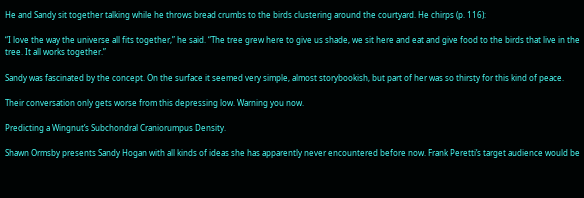He and Sandy sit together talking while he throws bread crumbs to the birds clustering around the courtyard. He chirps (p. 116):

“I love the way the universe all fits together,” he said. “The tree grew here to give us shade, we sit here and eat and give food to the birds that live in the tree. It all works together.”

Sandy was fascinated by the concept. On the surface it seemed very simple, almost storybookish, but part of her was so thirsty for this kind of peace.

Their conversation only gets worse from this depressing low. Warning you now.

Predicting a Wingnut’s Subchondral Craniorumpus Density.

Shawn Ormsby presents Sandy Hogan with all kinds of ideas she has apparently never encountered before now. Frank Peretti’s target audience would be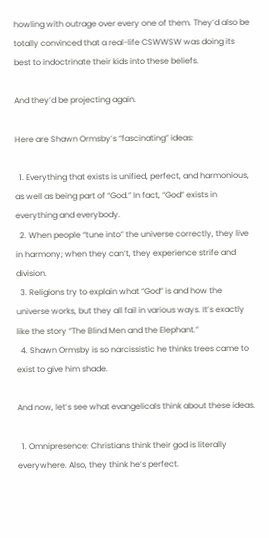howling with outrage over every one of them. They’d also be totally convinced that a real-life CSWWSW was doing its best to indoctrinate their kids into these beliefs.

And they’d be projecting again.

Here are Shawn Ormsby’s “fascinating” ideas:

  1. Everything that exists is unified, perfect, and harmonious, as well as being part of “God.” In fact, “God” exists in everything and everybody.
  2. When people “tune into” the universe correctly, they live in harmony; when they can’t, they experience strife and division.
  3. Religions try to explain what “God” is and how the universe works, but they all fail in various ways. It’s exactly like the story “The Blind Men and the Elephant.”
  4. Shawn Ormsby is so narcissistic he thinks trees came to exist to give him shade.

And now, let’s see what evangelicals think about these ideas.

  1. Omnipresence: Christians think their god is literally everywhere. Also, they think he’s perfect.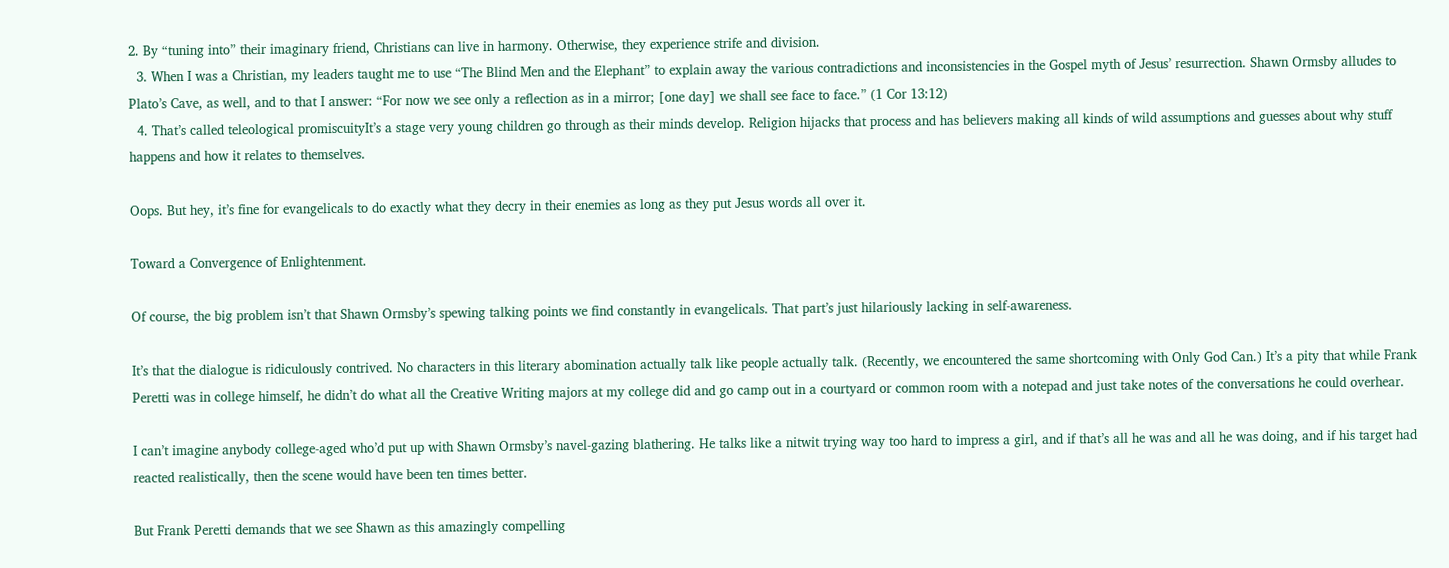2. By “tuning into” their imaginary friend, Christians can live in harmony. Otherwise, they experience strife and division.
  3. When I was a Christian, my leaders taught me to use “The Blind Men and the Elephant” to explain away the various contradictions and inconsistencies in the Gospel myth of Jesus’ resurrection. Shawn Ormsby alludes to Plato’s Cave, as well, and to that I answer: “For now we see only a reflection as in a mirror; [one day] we shall see face to face.” (1 Cor 13:12)
  4. That’s called teleological promiscuityIt’s a stage very young children go through as their minds develop. Religion hijacks that process and has believers making all kinds of wild assumptions and guesses about why stuff happens and how it relates to themselves.

Oops. But hey, it’s fine for evangelicals to do exactly what they decry in their enemies as long as they put Jesus words all over it.

Toward a Convergence of Enlightenment.

Of course, the big problem isn’t that Shawn Ormsby’s spewing talking points we find constantly in evangelicals. That part’s just hilariously lacking in self-awareness.

It’s that the dialogue is ridiculously contrived. No characters in this literary abomination actually talk like people actually talk. (Recently, we encountered the same shortcoming with Only God Can.) It’s a pity that while Frank Peretti was in college himself, he didn’t do what all the Creative Writing majors at my college did and go camp out in a courtyard or common room with a notepad and just take notes of the conversations he could overhear.

I can’t imagine anybody college-aged who’d put up with Shawn Ormsby’s navel-gazing blathering. He talks like a nitwit trying way too hard to impress a girl, and if that’s all he was and all he was doing, and if his target had reacted realistically, then the scene would have been ten times better.

But Frank Peretti demands that we see Shawn as this amazingly compelling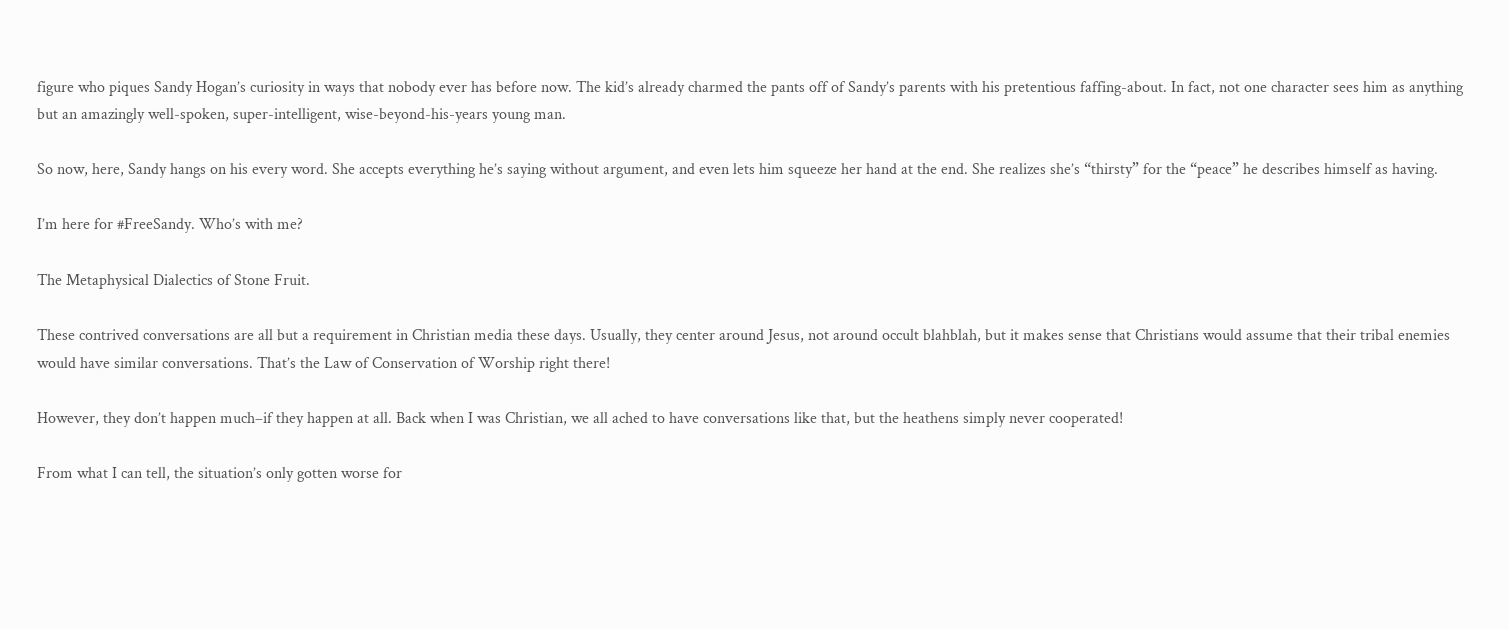figure who piques Sandy Hogan’s curiosity in ways that nobody ever has before now. The kid’s already charmed the pants off of Sandy’s parents with his pretentious faffing-about. In fact, not one character sees him as anything but an amazingly well-spoken, super-intelligent, wise-beyond-his-years young man.

So now, here, Sandy hangs on his every word. She accepts everything he’s saying without argument, and even lets him squeeze her hand at the end. She realizes she’s “thirsty” for the “peace” he describes himself as having.

I’m here for #FreeSandy. Who’s with me?

The Metaphysical Dialectics of Stone Fruit.

These contrived conversations are all but a requirement in Christian media these days. Usually, they center around Jesus, not around occult blahblah, but it makes sense that Christians would assume that their tribal enemies would have similar conversations. That’s the Law of Conservation of Worship right there!

However, they don’t happen much–if they happen at all. Back when I was Christian, we all ached to have conversations like that, but the heathens simply never cooperated!

From what I can tell, the situation’s only gotten worse for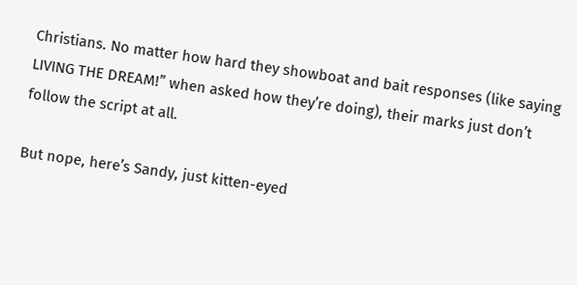Christians. No matter how hard they showboat and bait responses (like saying LIVING THE DREAM!” when asked how they’re doing), their marks just don’t follow the script at all.

But nope, here’s Sandy, just kitten-eyed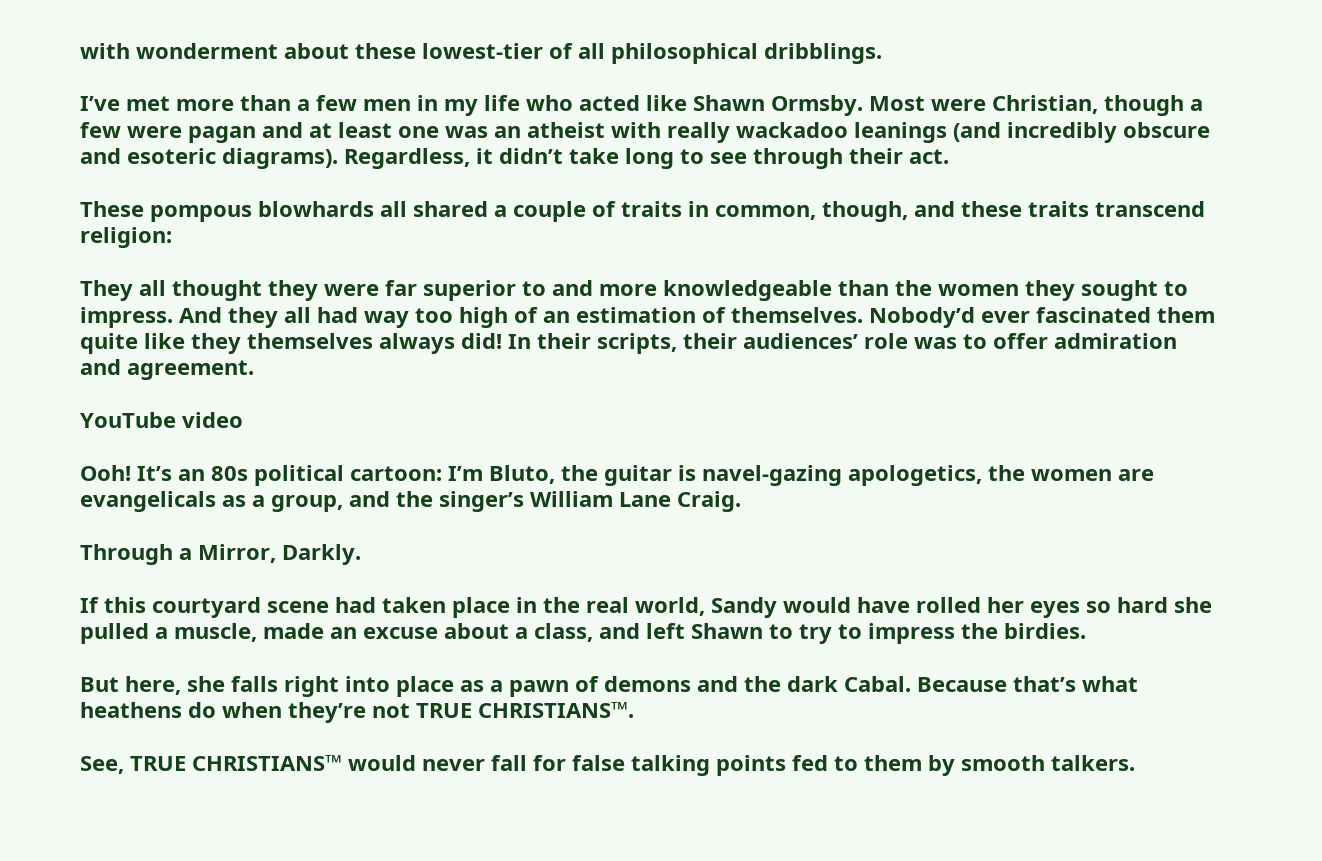with wonderment about these lowest-tier of all philosophical dribblings.

I’ve met more than a few men in my life who acted like Shawn Ormsby. Most were Christian, though a few were pagan and at least one was an atheist with really wackadoo leanings (and incredibly obscure and esoteric diagrams). Regardless, it didn’t take long to see through their act.

These pompous blowhards all shared a couple of traits in common, though, and these traits transcend religion:

They all thought they were far superior to and more knowledgeable than the women they sought to impress. And they all had way too high of an estimation of themselves. Nobody’d ever fascinated them quite like they themselves always did! In their scripts, their audiences’ role was to offer admiration and agreement.

YouTube video

Ooh! It’s an 80s political cartoon: I’m Bluto, the guitar is navel-gazing apologetics, the women are evangelicals as a group, and the singer’s William Lane Craig.

Through a Mirror, Darkly.

If this courtyard scene had taken place in the real world, Sandy would have rolled her eyes so hard she pulled a muscle, made an excuse about a class, and left Shawn to try to impress the birdies.

But here, she falls right into place as a pawn of demons and the dark Cabal. Because that’s what heathens do when they’re not TRUE CHRISTIANS™.

See, TRUE CHRISTIANS™ would never fall for false talking points fed to them by smooth talkers.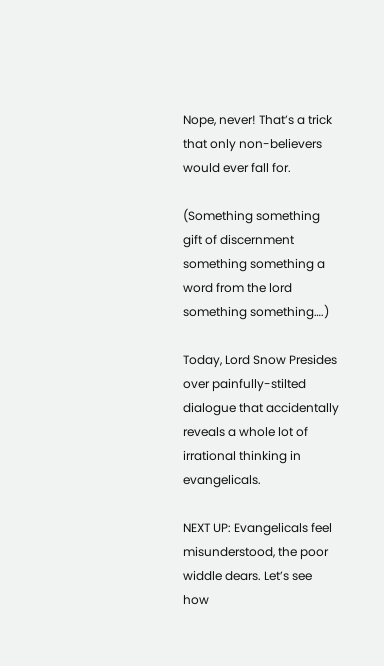Nope, never! That’s a trick that only non-believers would ever fall for.

(Something something gift of discernment something something a word from the lord something something….)

Today, Lord Snow Presides over painfully-stilted dialogue that accidentally reveals a whole lot of irrational thinking in evangelicals.

NEXT UP: Evangelicals feel misunderstood, the poor widdle dears. Let’s see how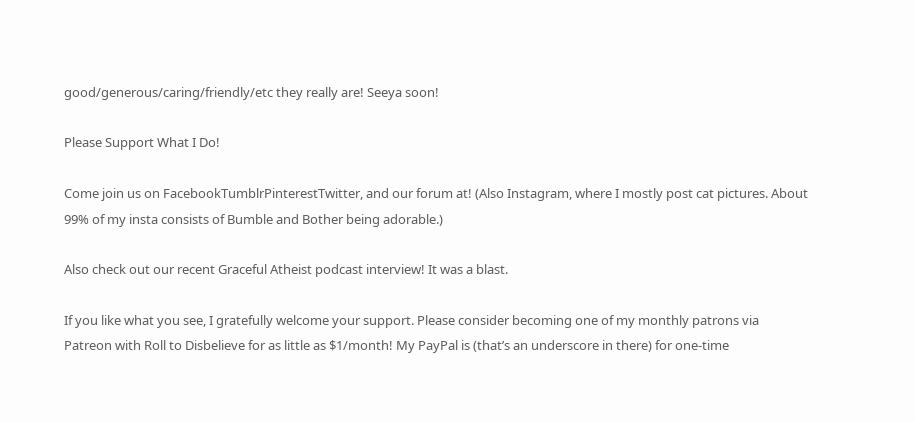good/generous/caring/friendly/etc they really are! Seeya soon!

Please Support What I Do!

Come join us on FacebookTumblrPinterestTwitter, and our forum at! (Also Instagram, where I mostly post cat pictures. About 99% of my insta consists of Bumble and Bother being adorable.)

Also check out our recent Graceful Atheist podcast interview! It was a blast.

If you like what you see, I gratefully welcome your support. Please consider becoming one of my monthly patrons via Patreon with Roll to Disbelieve for as little as $1/month! My PayPal is (that’s an underscore in there) for one-time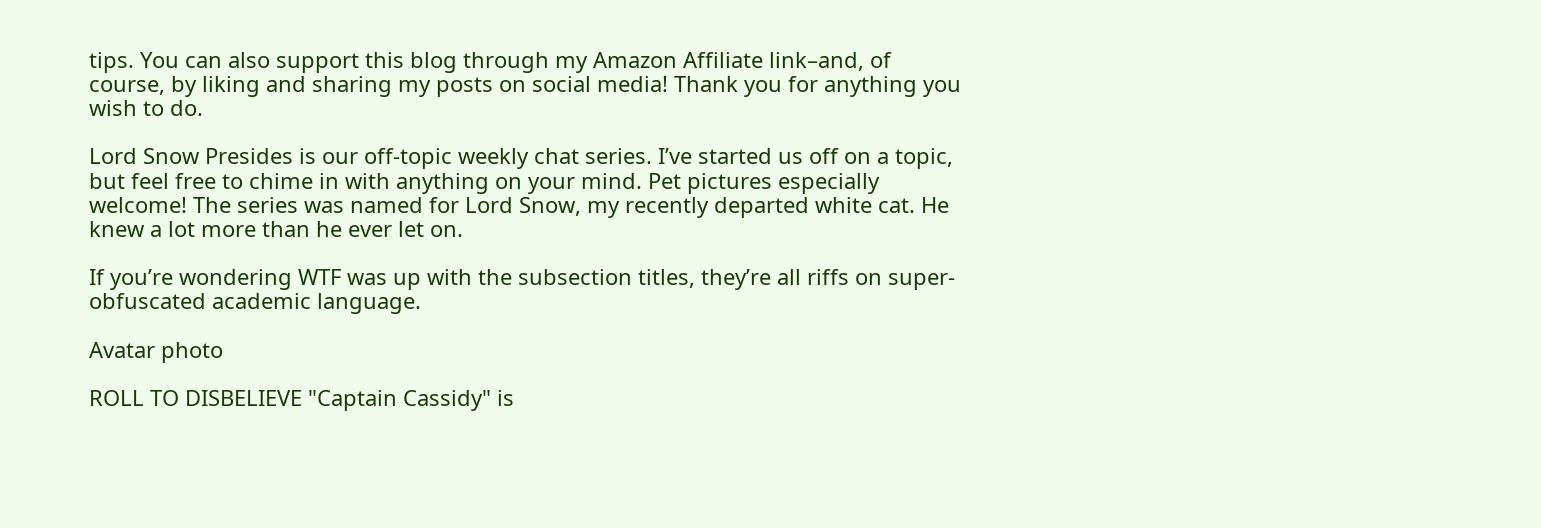tips. You can also support this blog through my Amazon Affiliate link–and, of course, by liking and sharing my posts on social media! Thank you for anything you wish to do.

Lord Snow Presides is our off-topic weekly chat series. I’ve started us off on a topic, but feel free to chime in with anything on your mind. Pet pictures especially welcome! The series was named for Lord Snow, my recently departed white cat. He knew a lot more than he ever let on.

If you’re wondering WTF was up with the subsection titles, they’re all riffs on super-obfuscated academic language.

Avatar photo

ROLL TO DISBELIEVE "Captain Cassidy" is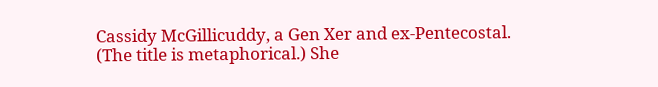Cassidy McGillicuddy, a Gen Xer and ex-Pentecostal. (The title is metaphorical.) She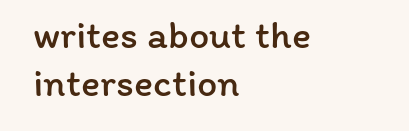writes about the intersection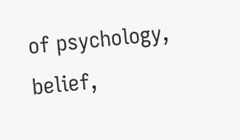of psychology, belief,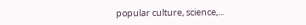popular culture, science,...